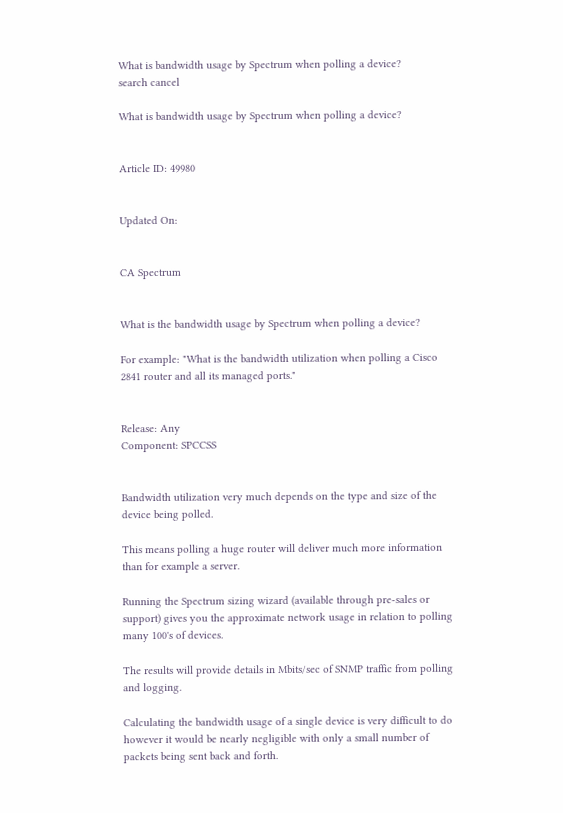What is bandwidth usage by Spectrum when polling a device?
search cancel

What is bandwidth usage by Spectrum when polling a device?


Article ID: 49980


Updated On:


CA Spectrum


What is the bandwidth usage by Spectrum when polling a device?

For example: "What is the bandwidth utilization when polling a Cisco 2841 router and all its managed ports."


Release: Any
Component: SPCCSS


Bandwidth utilization very much depends on the type and size of the device being polled.

This means polling a huge router will deliver much more information than for example a server.

Running the Spectrum sizing wizard (available through pre-sales or support) gives you the approximate network usage in relation to polling many 100's of devices.

The results will provide details in Mbits/sec of SNMP traffic from polling and logging.

Calculating the bandwidth usage of a single device is very difficult to do however it would be nearly negligible with only a small number of packets being sent back and forth.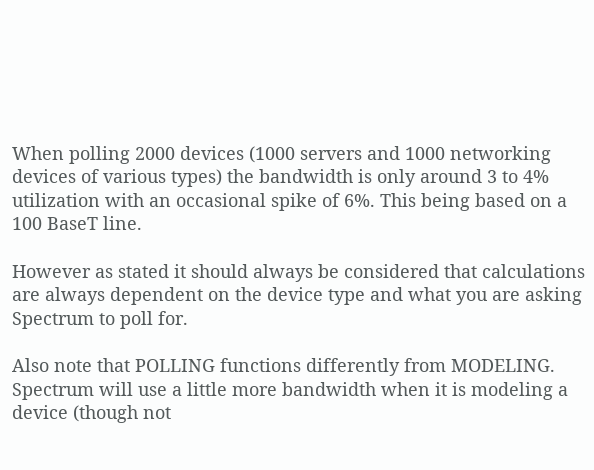When polling 2000 devices (1000 servers and 1000 networking devices of various types) the bandwidth is only around 3 to 4% utilization with an occasional spike of 6%. This being based on a 100 BaseT line.

However as stated it should always be considered that calculations are always dependent on the device type and what you are asking Spectrum to poll for.

Also note that POLLING functions differently from MODELING. Spectrum will use a little more bandwidth when it is modeling a device (though not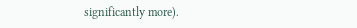significantly more).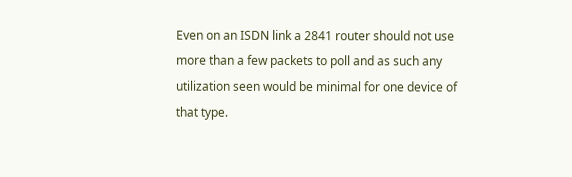Even on an ISDN link a 2841 router should not use more than a few packets to poll and as such any utilization seen would be minimal for one device of that type.